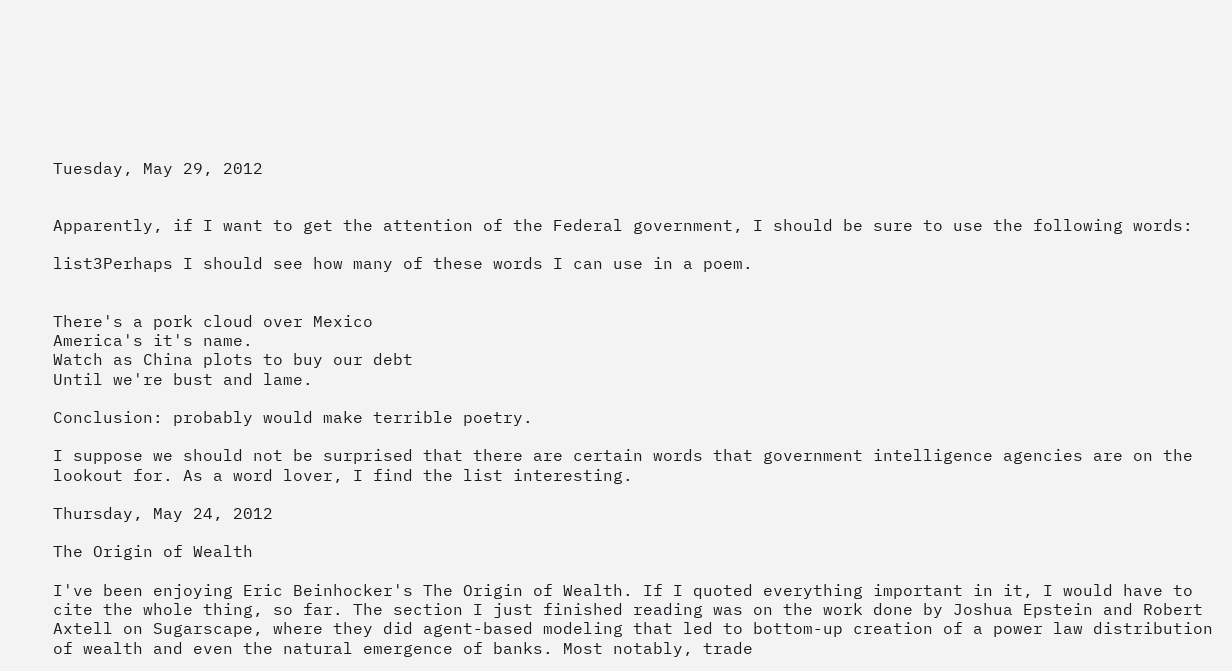Tuesday, May 29, 2012


Apparently, if I want to get the attention of the Federal government, I should be sure to use the following words:

list3Perhaps I should see how many of these words I can use in a poem.


There's a pork cloud over Mexico
America's it's name.
Watch as China plots to buy our debt
Until we're bust and lame.

Conclusion: probably would make terrible poetry.

I suppose we should not be surprised that there are certain words that government intelligence agencies are on the lookout for. As a word lover, I find the list interesting.

Thursday, May 24, 2012

The Origin of Wealth

I've been enjoying Eric Beinhocker's The Origin of Wealth. If I quoted everything important in it, I would have to cite the whole thing, so far. The section I just finished reading was on the work done by Joshua Epstein and Robert Axtell on Sugarscape, where they did agent-based modeling that led to bottom-up creation of a power law distribution of wealth and even the natural emergence of banks. Most notably, trade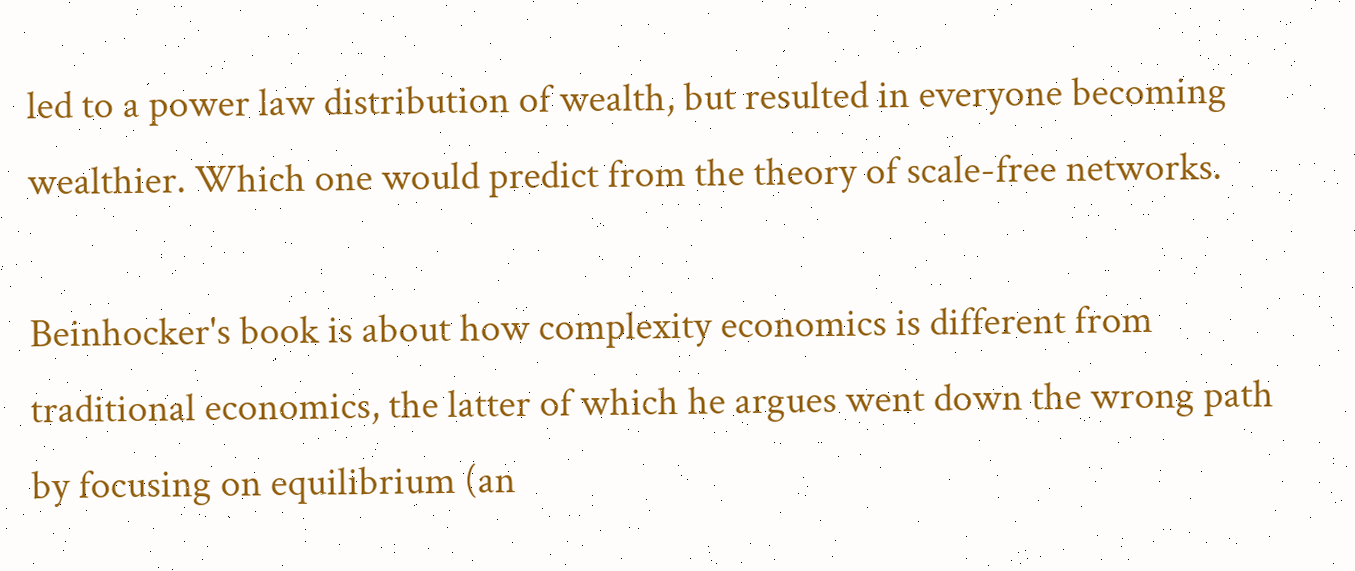led to a power law distribution of wealth, but resulted in everyone becoming wealthier. Which one would predict from the theory of scale-free networks.

Beinhocker's book is about how complexity economics is different from traditional economics, the latter of which he argues went down the wrong path by focusing on equilibrium (an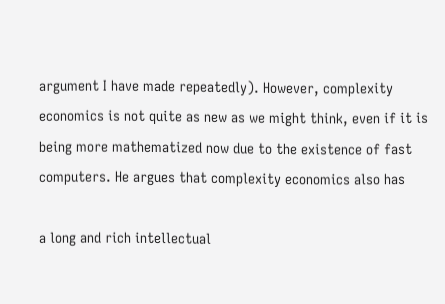argument I have made repeatedly). However, complexity economics is not quite as new as we might think, even if it is being more mathematized now due to the existence of fast computers. He argues that complexity economics also has

a long and rich intellectual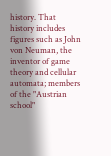history. That history includes figures such as John von Neuman, the inventor of game theory and cellular automata; members of the "Austrian school"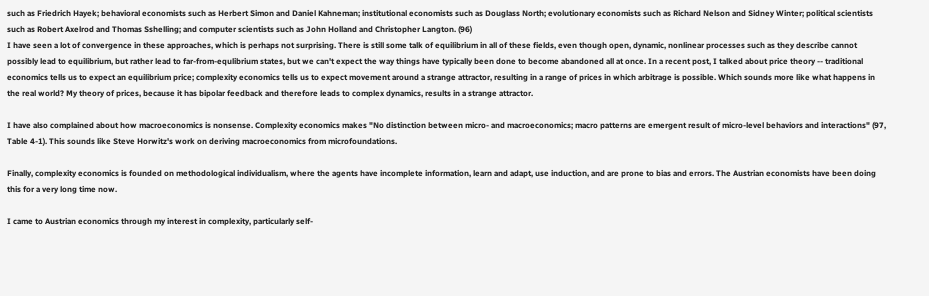such as Friedrich Hayek; behavioral economists such as Herbert Simon and Daniel Kahneman; institutional economists such as Douglass North; evolutionary economists such as Richard Nelson and Sidney Winter; political scientists such as Robert Axelrod and Thomas Sshelling; and computer scientists such as John Holland and Christopher Langton. (96)
I have seen a lot of convergence in these approaches, which is perhaps not surprising. There is still some talk of equilibrium in all of these fields, even though open, dynamic, nonlinear processes such as they describe cannot possibly lead to equilibrium, but rather lead to far-from-equlibrium states, but we can't expect the way things have typically been done to become abandoned all at once. In a recent post, I talked about price theory -- traditional economics tells us to expect an equilibrium price; complexity economics tells us to expect movement around a strange attractor, resulting in a range of prices in which arbitrage is possible. Which sounds more like what happens in the real world? My theory of prices, because it has bipolar feedback and therefore leads to complex dynamics, results in a strange attractor.

I have also complained about how macroeconomics is nonsense. Complexity economics makes "No distinction between micro- and macroeconomics; macro patterns are emergent result of micro-level behaviors and interactions" (97, Table 4-1). This sounds like Steve Horwitz's work on deriving macroeconomics from microfoundations.

Finally, complexity economics is founded on methodological individualism, where the agents have incomplete information, learn and adapt, use induction, and are prone to bias and errors. The Austrian economists have been doing this for a very long time now.

I came to Austrian economics through my interest in complexity, particularly self-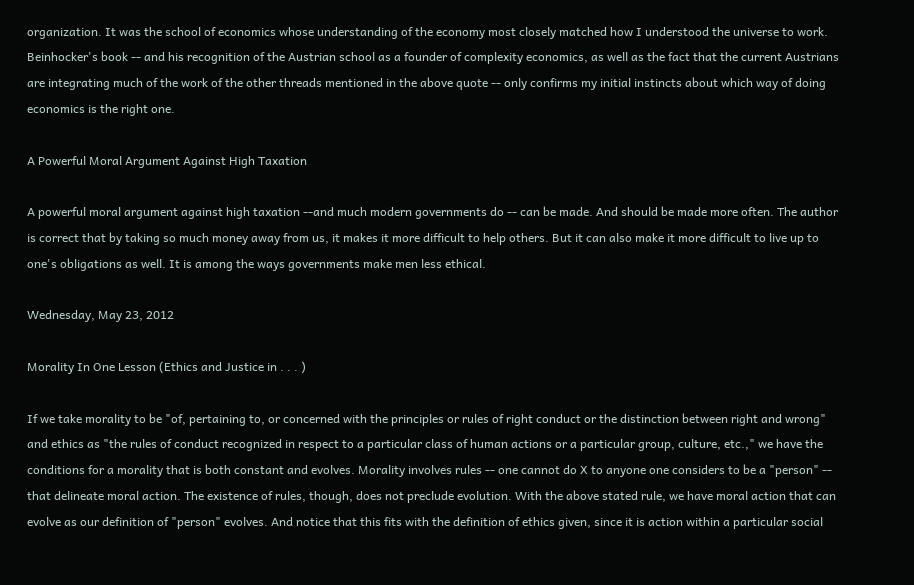organization. It was the school of economics whose understanding of the economy most closely matched how I understood the universe to work. Beinhocker's book -- and his recognition of the Austrian school as a founder of complexity economics, as well as the fact that the current Austrians are integrating much of the work of the other threads mentioned in the above quote -- only confirms my initial instincts about which way of doing economics is the right one.

A Powerful Moral Argument Against High Taxation

A powerful moral argument against high taxation --and much modern governments do -- can be made. And should be made more often. The author is correct that by taking so much money away from us, it makes it more difficult to help others. But it can also make it more difficult to live up to one's obligations as well. It is among the ways governments make men less ethical.

Wednesday, May 23, 2012

Morality In One Lesson (Ethics and Justice in . . . )

If we take morality to be "of, pertaining to, or concerned with the principles or rules of right conduct or the distinction between right and wrong" and ethics as "the rules of conduct recognized in respect to a particular class of human actions or a particular group, culture, etc.," we have the conditions for a morality that is both constant and evolves. Morality involves rules -- one cannot do X to anyone one considers to be a "person" -- that delineate moral action. The existence of rules, though, does not preclude evolution. With the above stated rule, we have moral action that can evolve as our definition of "person" evolves. And notice that this fits with the definition of ethics given, since it is action within a particular social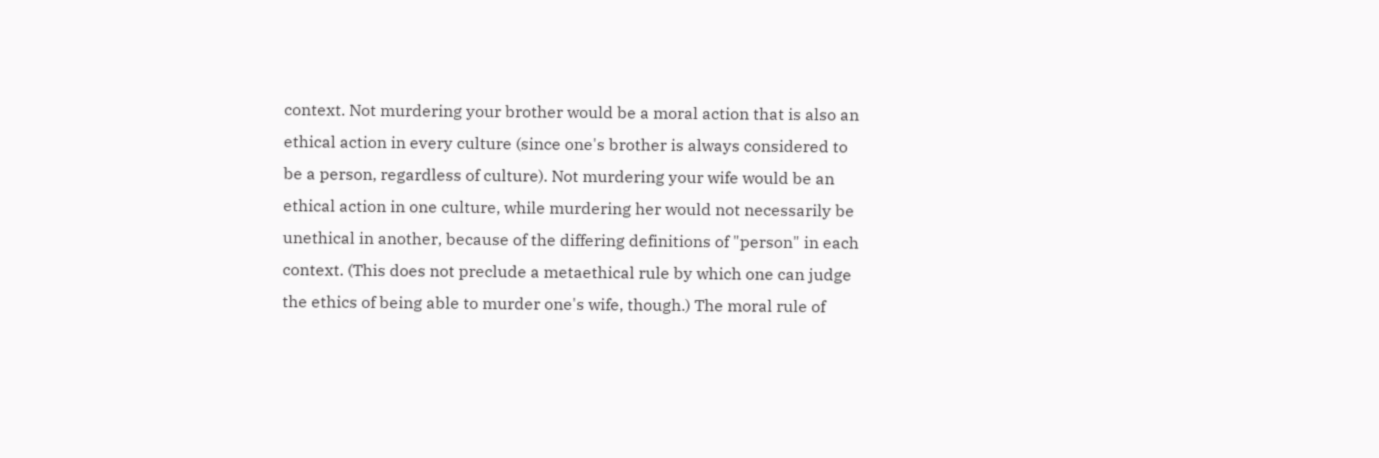context. Not murdering your brother would be a moral action that is also an ethical action in every culture (since one's brother is always considered to be a person, regardless of culture). Not murdering your wife would be an ethical action in one culture, while murdering her would not necessarily be unethical in another, because of the differing definitions of "person" in each context. (This does not preclude a metaethical rule by which one can judge the ethics of being able to murder one's wife, though.) The moral rule of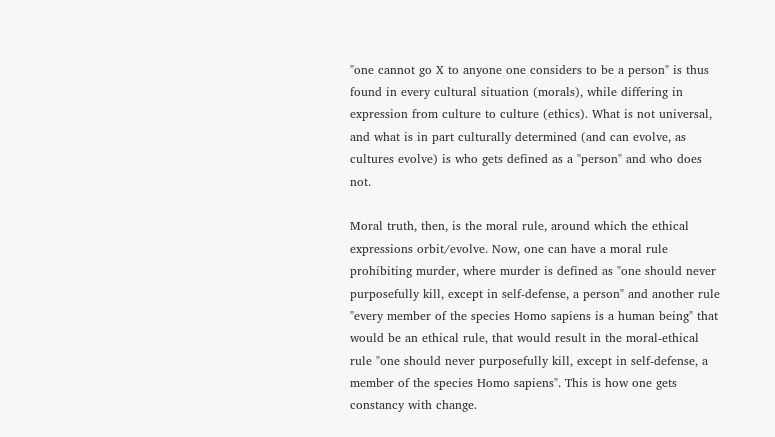"one cannot go X to anyone one considers to be a person" is thus found in every cultural situation (morals), while differing in expression from culture to culture (ethics). What is not universal, and what is in part culturally determined (and can evolve, as cultures evolve) is who gets defined as a "person" and who does not.

Moral truth, then, is the moral rule, around which the ethical expressions orbit/evolve. Now, one can have a moral rule prohibiting murder, where murder is defined as "one should never purposefully kill, except in self-defense, a person" and another rule "every member of the species Homo sapiens is a human being" that would be an ethical rule, that would result in the moral-ethical rule "one should never purposefully kill, except in self-defense, a member of the species Homo sapiens". This is how one gets constancy with change.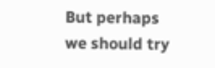But perhaps we should try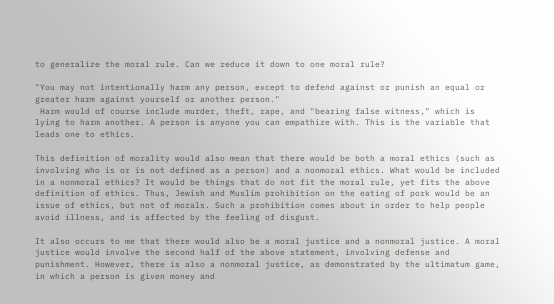to generalize the moral rule. Can we reduce it down to one moral rule?

"You may not intentionally harm any person, except to defend against or punish an equal or greater harm against yourself or another person."
 Harm would of course include murder, theft, rape, and "bearing false witness," which is lying to harm another. A person is anyone you can empathize with. This is the variable that leads one to ethics.

This definition of morality would also mean that there would be both a moral ethics (such as involving who is or is not defined as a person) and a nonmoral ethics. What would be included in a nonmoral ethics? It would be things that do not fit the moral rule, yet fits the above definition of ethics. Thus, Jewish and Muslim prohibition on the eating of pork would be an issue of ethics, but not of morals. Such a prohibition comes about in order to help people avoid illness, and is affected by the feeling of disgust.

It also occurs to me that there would also be a moral justice and a nonmoral justice. A moral justice would involve the second half of the above statement, involving defense and punishment. However, there is also a nonmoral justice, as demonstrated by the ultimatum game, in which a person is given money and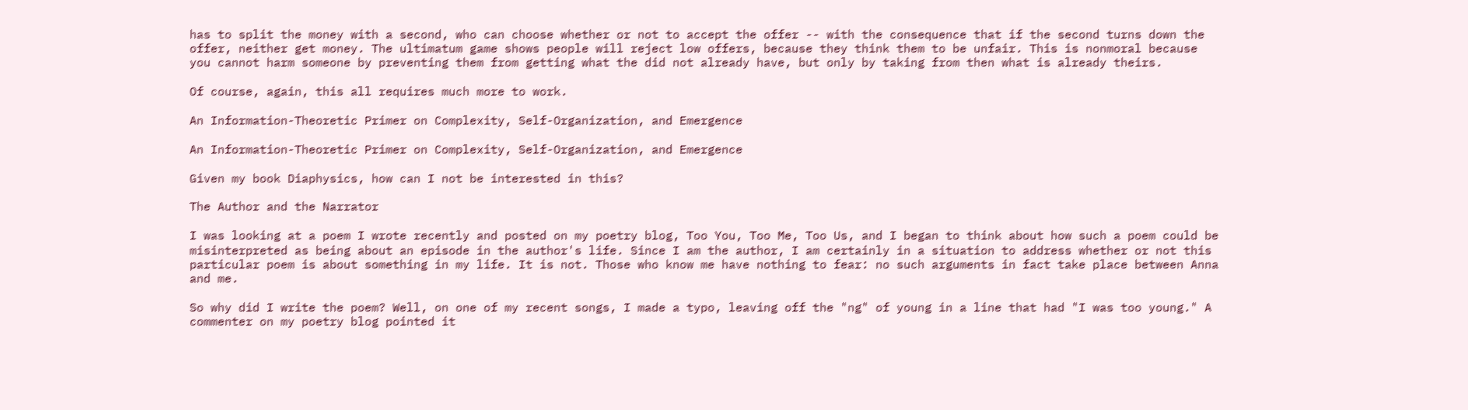has to split the money with a second, who can choose whether or not to accept the offer -- with the consequence that if the second turns down the offer, neither get money. The ultimatum game shows people will reject low offers, because they think them to be unfair. This is nonmoral because you cannot harm someone by preventing them from getting what the did not already have, but only by taking from then what is already theirs.

Of course, again, this all requires much more to work.

An Information-Theoretic Primer on Complexity, Self-Organization, and Emergence

An Information-Theoretic Primer on Complexity, Self-Organization, and Emergence

Given my book Diaphysics, how can I not be interested in this?

The Author and the Narrator

I was looking at a poem I wrote recently and posted on my poetry blog, Too You, Too Me, Too Us, and I began to think about how such a poem could be misinterpreted as being about an episode in the author's life. Since I am the author, I am certainly in a situation to address whether or not this particular poem is about something in my life. It is not. Those who know me have nothing to fear: no such arguments in fact take place between Anna and me.

So why did I write the poem? Well, on one of my recent songs, I made a typo, leaving off the "ng" of young in a line that had "I was too young." A commenter on my poetry blog pointed it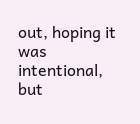out, hoping it was intentional, but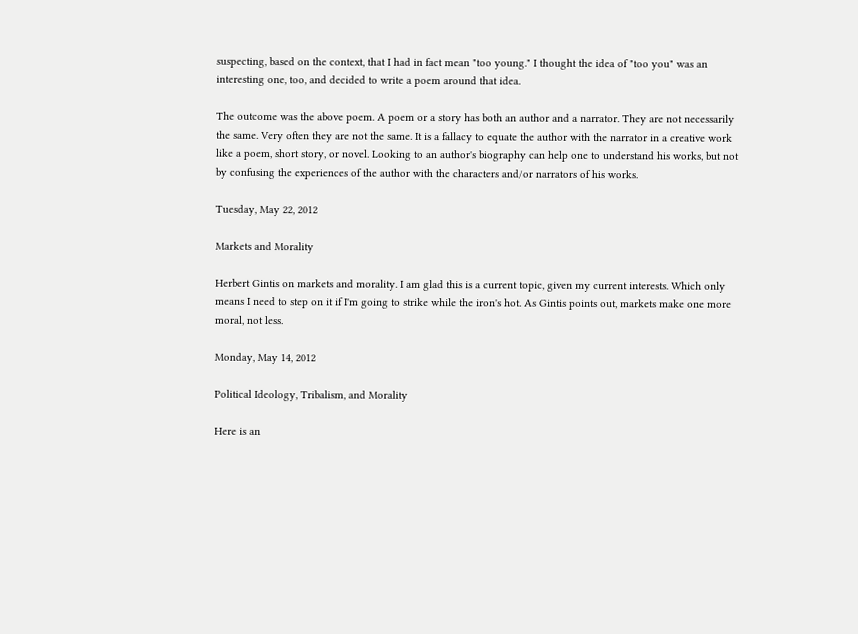suspecting, based on the context, that I had in fact mean "too young." I thought the idea of "too you" was an interesting one, too, and decided to write a poem around that idea.

The outcome was the above poem. A poem or a story has both an author and a narrator. They are not necessarily the same. Very often they are not the same. It is a fallacy to equate the author with the narrator in a creative work like a poem, short story, or novel. Looking to an author's biography can help one to understand his works, but not by confusing the experiences of the author with the characters and/or narrators of his works.

Tuesday, May 22, 2012

Markets and Morality

Herbert Gintis on markets and morality. I am glad this is a current topic, given my current interests. Which only means I need to step on it if I'm going to strike while the iron's hot. As Gintis points out, markets make one more moral, not less.

Monday, May 14, 2012

Political Ideology, Tribalism, and Morality

Here is an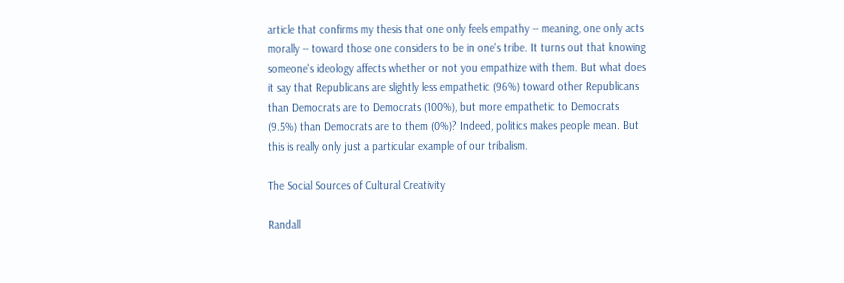article that confirms my thesis that one only feels empathy -- meaning, one only acts morally -- toward those one considers to be in one's tribe. It turns out that knowing someone's ideology affects whether or not you empathize with them. But what does it say that Republicans are slightly less empathetic (96%) toward other Republicans than Democrats are to Democrats (100%), but more empathetic to Democrats (9.5%) than Democrats are to them (0%)? Indeed, politics makes people mean. But this is really only just a particular example of our tribalism.

The Social Sources of Cultural Creativity

Randall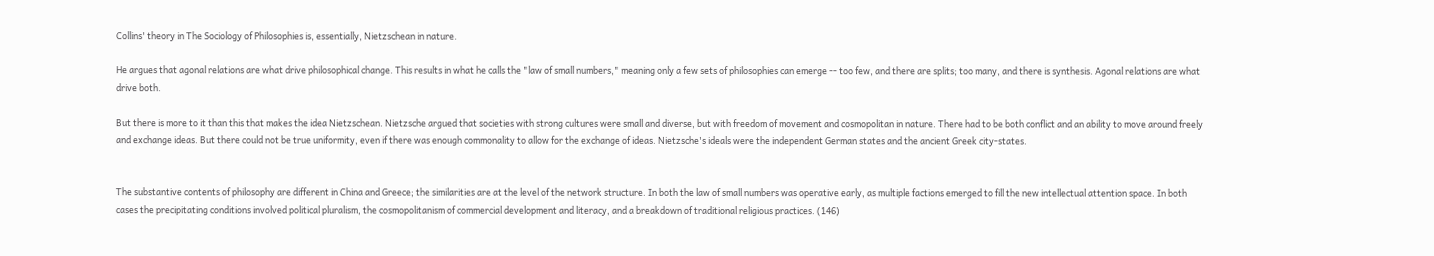Collins' theory in The Sociology of Philosophies is, essentially, Nietzschean in nature.

He argues that agonal relations are what drive philosophical change. This results in what he calls the "law of small numbers," meaning only a few sets of philosophies can emerge -- too few, and there are splits; too many, and there is synthesis. Agonal relations are what drive both.

But there is more to it than this that makes the idea Nietzschean. Nietzsche argued that societies with strong cultures were small and diverse, but with freedom of movement and cosmopolitan in nature. There had to be both conflict and an ability to move around freely and exchange ideas. But there could not be true uniformity, even if there was enough commonality to allow for the exchange of ideas. Nietzsche's ideals were the independent German states and the ancient Greek city-states.


The substantive contents of philosophy are different in China and Greece; the similarities are at the level of the network structure. In both the law of small numbers was operative early, as multiple factions emerged to fill the new intellectual attention space. In both cases the precipitating conditions involved political pluralism, the cosmopolitanism of commercial development and literacy, and a breakdown of traditional religious practices. (146)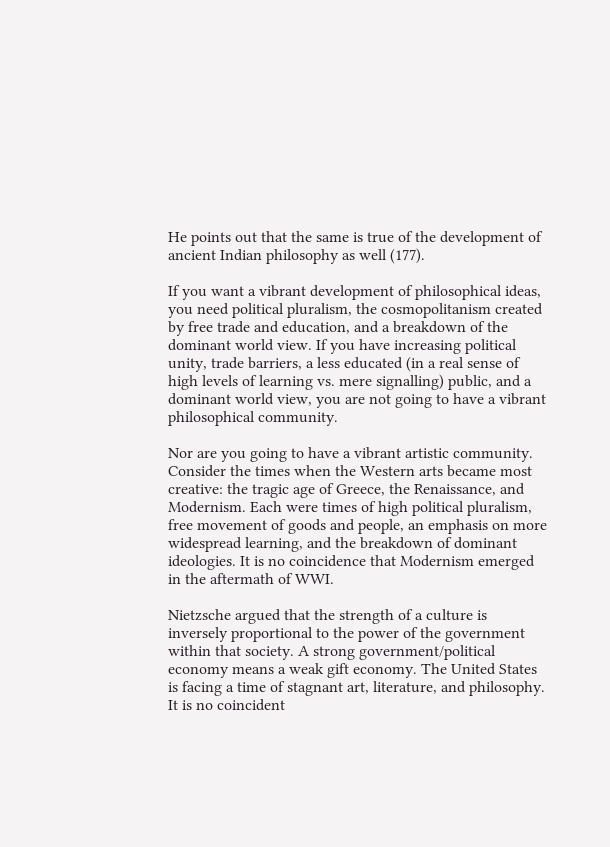He points out that the same is true of the development of ancient Indian philosophy as well (177).

If you want a vibrant development of philosophical ideas, you need political pluralism, the cosmopolitanism created by free trade and education, and a breakdown of the dominant world view. If you have increasing political unity, trade barriers, a less educated (in a real sense of high levels of learning vs. mere signalling) public, and a dominant world view, you are not going to have a vibrant philosophical community.

Nor are you going to have a vibrant artistic community. Consider the times when the Western arts became most creative: the tragic age of Greece, the Renaissance, and Modernism. Each were times of high political pluralism, free movement of goods and people, an emphasis on more widespread learning, and the breakdown of dominant ideologies. It is no coincidence that Modernism emerged in the aftermath of WWI.

Nietzsche argued that the strength of a culture is inversely proportional to the power of the government within that society. A strong government/political economy means a weak gift economy. The United States is facing a time of stagnant art, literature, and philosophy. It is no coincident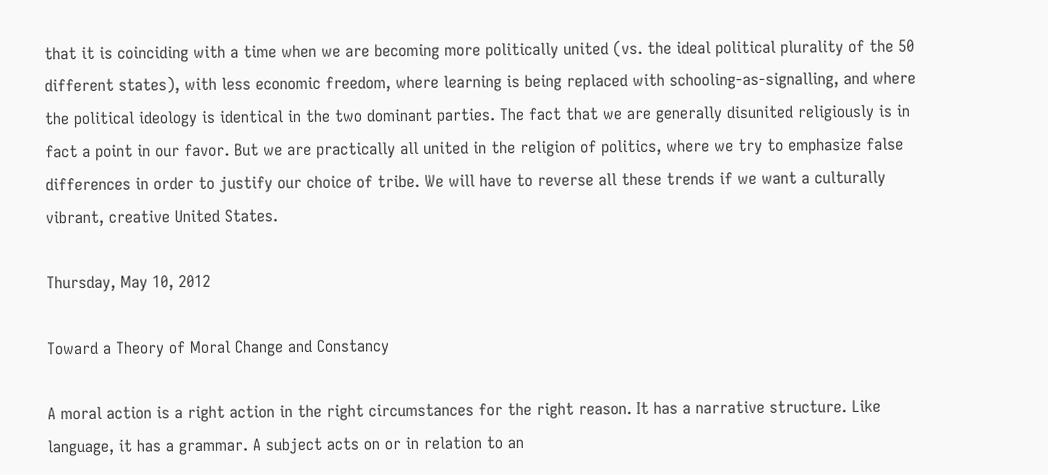that it is coinciding with a time when we are becoming more politically united (vs. the ideal political plurality of the 50 different states), with less economic freedom, where learning is being replaced with schooling-as-signalling, and where the political ideology is identical in the two dominant parties. The fact that we are generally disunited religiously is in fact a point in our favor. But we are practically all united in the religion of politics, where we try to emphasize false differences in order to justify our choice of tribe. We will have to reverse all these trends if we want a culturally vibrant, creative United States.

Thursday, May 10, 2012

Toward a Theory of Moral Change and Constancy

A moral action is a right action in the right circumstances for the right reason. It has a narrative structure. Like language, it has a grammar. A subject acts on or in relation to an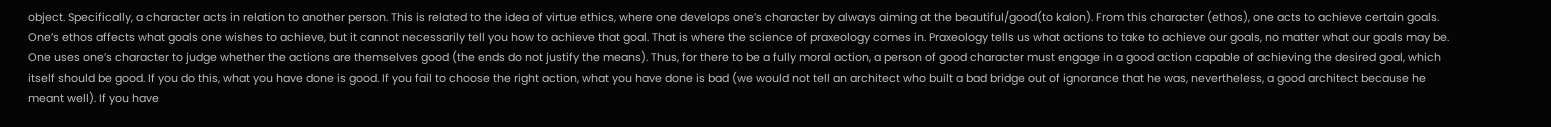object. Specifically, a character acts in relation to another person. This is related to the idea of virtue ethics, where one develops one’s character by always aiming at the beautiful/good(to kalon). From this character (ethos), one acts to achieve certain goals. One’s ethos affects what goals one wishes to achieve, but it cannot necessarily tell you how to achieve that goal. That is where the science of praxeology comes in. Praxeology tells us what actions to take to achieve our goals, no matter what our goals may be. One uses one’s character to judge whether the actions are themselves good (the ends do not justify the means). Thus, for there to be a fully moral action, a person of good character must engage in a good action capable of achieving the desired goal, which itself should be good. If you do this, what you have done is good. If you fail to choose the right action, what you have done is bad (we would not tell an architect who built a bad bridge out of ignorance that he was, nevertheless, a good architect because he meant well). If you have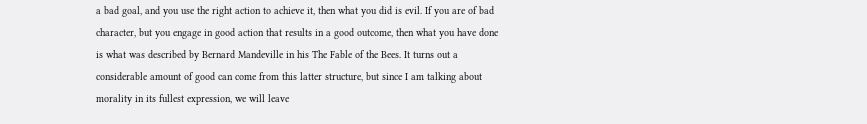a bad goal, and you use the right action to achieve it, then what you did is evil. If you are of bad character, but you engage in good action that results in a good outcome, then what you have done is what was described by Bernard Mandeville in his The Fable of the Bees. It turns out a considerable amount of good can come from this latter structure, but since I am talking about morality in its fullest expression, we will leave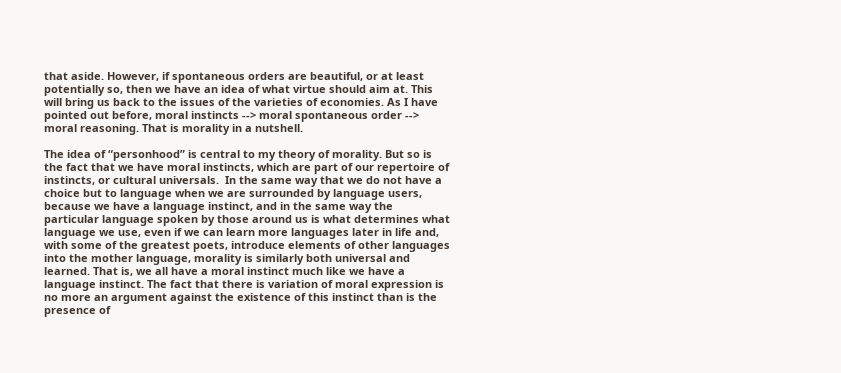that aside. However, if spontaneous orders are beautiful, or at least potentially so, then we have an idea of what virtue should aim at. This will bring us back to the issues of the varieties of economies. As I have pointed out before, moral instincts --> moral spontaneous order --> moral reasoning. That is morality in a nutshell.

The idea of “personhood” is central to my theory of morality. But so is the fact that we have moral instincts, which are part of our repertoire of instincts, or cultural universals.  In the same way that we do not have a choice but to language when we are surrounded by language users, because we have a language instinct, and in the same way the particular language spoken by those around us is what determines what language we use, even if we can learn more languages later in life and, with some of the greatest poets, introduce elements of other languages into the mother language, morality is similarly both universal and learned. That is, we all have a moral instinct much like we have a language instinct. The fact that there is variation of moral expression is no more an argument against the existence of this instinct than is the presence of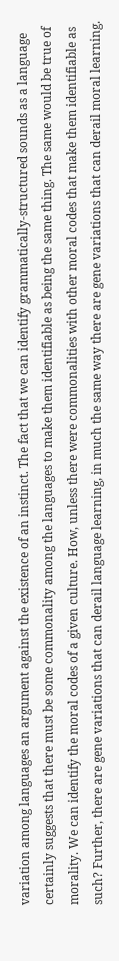variation among languages an argument against the existence of an instinct. The fact that we can identify grammatically-structured sounds as a language certainly suggests that there must be some commonality among the languages to make them identifiable as being the same thing. The same would be true of morality. We can identify the moral codes of a given culture. How, unless there were commonalities with other moral codes that make them identifiable as such? Further, there are gene variations that can derail language learning, in much the same way there are gene variations that can derail moral learning.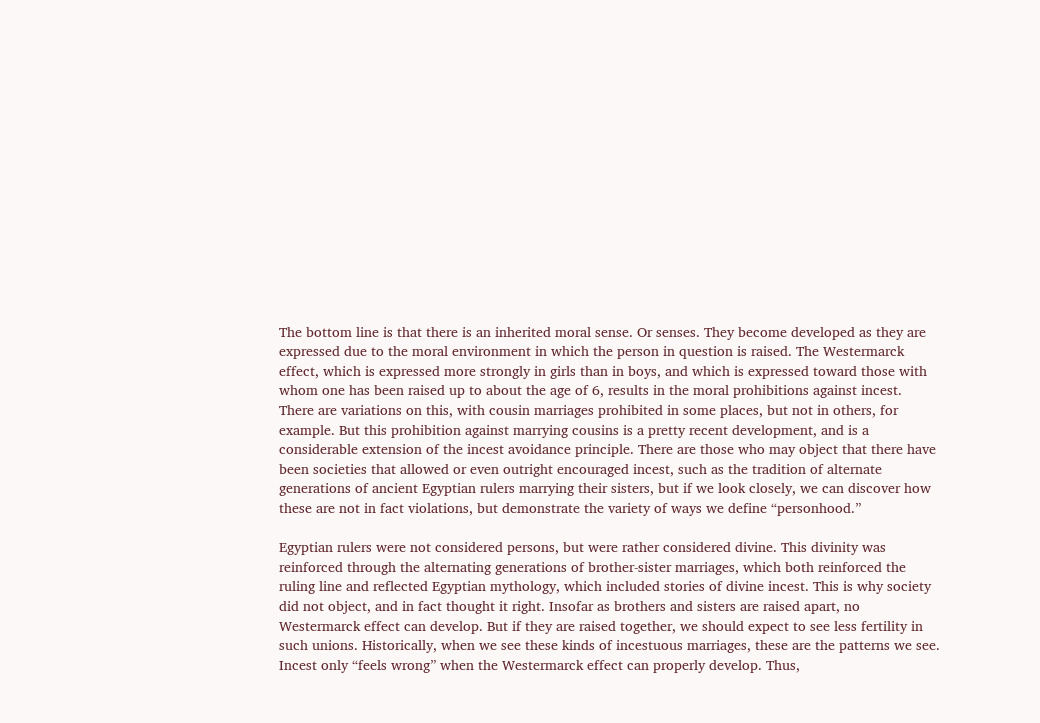The bottom line is that there is an inherited moral sense. Or senses. They become developed as they are expressed due to the moral environment in which the person in question is raised. The Westermarck effect, which is expressed more strongly in girls than in boys, and which is expressed toward those with whom one has been raised up to about the age of 6, results in the moral prohibitions against incest. There are variations on this, with cousin marriages prohibited in some places, but not in others, for example. But this prohibition against marrying cousins is a pretty recent development, and is a considerable extension of the incest avoidance principle. There are those who may object that there have been societies that allowed or even outright encouraged incest, such as the tradition of alternate generations of ancient Egyptian rulers marrying their sisters, but if we look closely, we can discover how these are not in fact violations, but demonstrate the variety of ways we define “personhood.”

Egyptian rulers were not considered persons, but were rather considered divine. This divinity was reinforced through the alternating generations of brother-sister marriages, which both reinforced the ruling line and reflected Egyptian mythology, which included stories of divine incest. This is why society did not object, and in fact thought it right. Insofar as brothers and sisters are raised apart, no Westermarck effect can develop. But if they are raised together, we should expect to see less fertility in such unions. Historically, when we see these kinds of incestuous marriages, these are the patterns we see. Incest only “feels wrong” when the Westermarck effect can properly develop. Thus,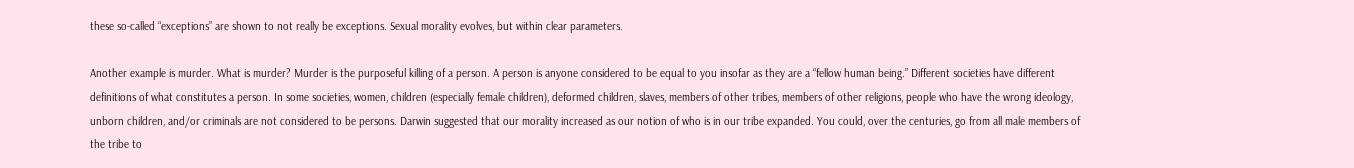these so-called “exceptions” are shown to not really be exceptions. Sexual morality evolves, but within clear parameters.

Another example is murder. What is murder? Murder is the purposeful killing of a person. A person is anyone considered to be equal to you insofar as they are a “fellow human being.” Different societies have different definitions of what constitutes a person. In some societies, women, children (especially female children), deformed children, slaves, members of other tribes, members of other religions, people who have the wrong ideology, unborn children, and/or criminals are not considered to be persons. Darwin suggested that our morality increased as our notion of who is in our tribe expanded. You could, over the centuries, go from all male members of the tribe to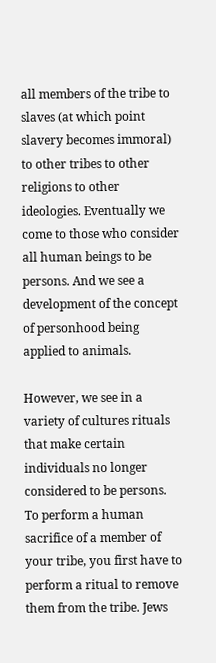all members of the tribe to slaves (at which point slavery becomes immoral) to other tribes to other religions to other ideologies. Eventually we come to those who consider all human beings to be persons. And we see a development of the concept of personhood being applied to animals.

However, we see in a variety of cultures rituals that make certain individuals no longer considered to be persons. To perform a human sacrifice of a member of your tribe, you first have to perform a ritual to remove them from the tribe. Jews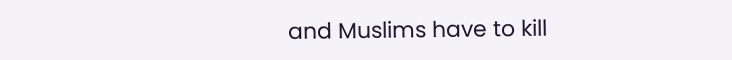and Muslims have to kill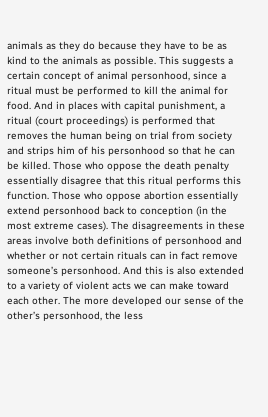animals as they do because they have to be as kind to the animals as possible. This suggests a certain concept of animal personhood, since a ritual must be performed to kill the animal for food. And in places with capital punishment, a ritual (court proceedings) is performed that removes the human being on trial from society and strips him of his personhood so that he can be killed. Those who oppose the death penalty essentially disagree that this ritual performs this function. Those who oppose abortion essentially extend personhood back to conception (in the most extreme cases). The disagreements in these areas involve both definitions of personhood and whether or not certain rituals can in fact remove someone’s personhood. And this is also extended to a variety of violent acts we can make toward each other. The more developed our sense of the other’s personhood, the less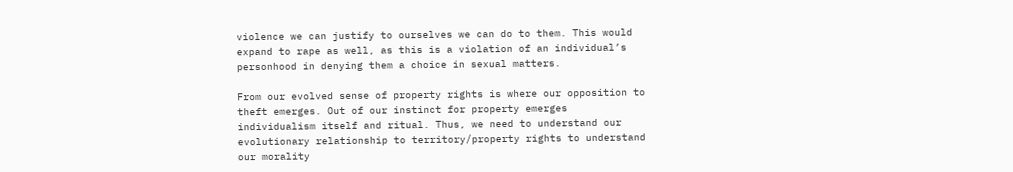violence we can justify to ourselves we can do to them. This would expand to rape as well, as this is a violation of an individual’s personhood in denying them a choice in sexual matters.

From our evolved sense of property rights is where our opposition to theft emerges. Out of our instinct for property emerges individualism itself and ritual. Thus, we need to understand our evolutionary relationship to territory/property rights to understand our morality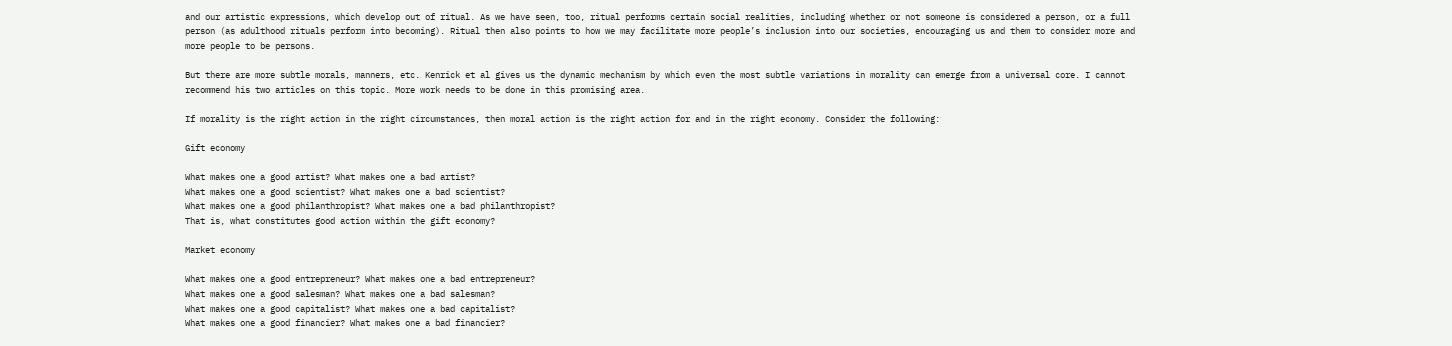and our artistic expressions, which develop out of ritual. As we have seen, too, ritual performs certain social realities, including whether or not someone is considered a person, or a full person (as adulthood rituals perform into becoming). Ritual then also points to how we may facilitate more people’s inclusion into our societies, encouraging us and them to consider more and more people to be persons.

But there are more subtle morals, manners, etc. Kenrick et al gives us the dynamic mechanism by which even the most subtle variations in morality can emerge from a universal core. I cannot recommend his two articles on this topic. More work needs to be done in this promising area.

If morality is the right action in the right circumstances, then moral action is the right action for and in the right economy. Consider the following:

Gift economy

What makes one a good artist? What makes one a bad artist?
What makes one a good scientist? What makes one a bad scientist?
What makes one a good philanthropist? What makes one a bad philanthropist?
That is, what constitutes good action within the gift economy?

Market economy

What makes one a good entrepreneur? What makes one a bad entrepreneur?
What makes one a good salesman? What makes one a bad salesman?
What makes one a good capitalist? What makes one a bad capitalist?
What makes one a good financier? What makes one a bad financier?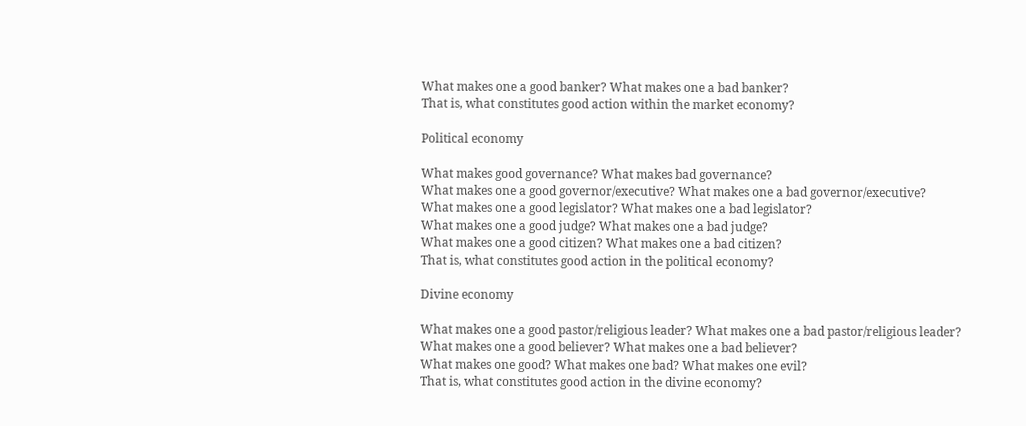What makes one a good banker? What makes one a bad banker?
That is, what constitutes good action within the market economy?

Political economy

What makes good governance? What makes bad governance?
What makes one a good governor/executive? What makes one a bad governor/executive?
What makes one a good legislator? What makes one a bad legislator?
What makes one a good judge? What makes one a bad judge?
What makes one a good citizen? What makes one a bad citizen?
That is, what constitutes good action in the political economy?

Divine economy

What makes one a good pastor/religious leader? What makes one a bad pastor/religious leader?
What makes one a good believer? What makes one a bad believer?
What makes one good? What makes one bad? What makes one evil?
That is, what constitutes good action in the divine economy?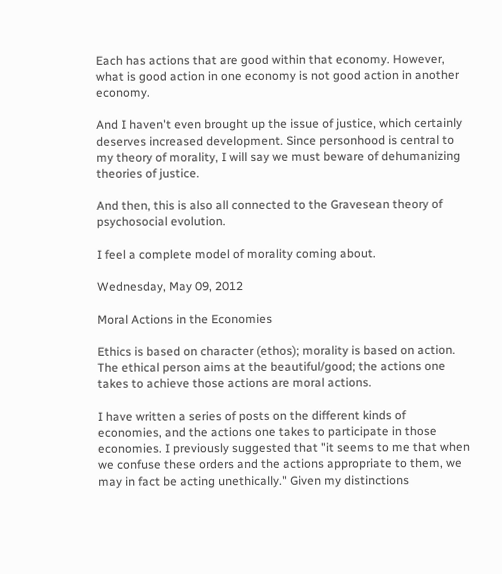Each has actions that are good within that economy. However, what is good action in one economy is not good action in another economy.

And I haven't even brought up the issue of justice, which certainly deserves increased development. Since personhood is central to my theory of morality, I will say we must beware of dehumanizing theories of justice.

And then, this is also all connected to the Gravesean theory of  psychosocial evolution.

I feel a complete model of morality coming about.

Wednesday, May 09, 2012

Moral Actions in the Economies

Ethics is based on character (ethos); morality is based on action. The ethical person aims at the beautiful/good; the actions one takes to achieve those actions are moral actions.

I have written a series of posts on the different kinds of economies, and the actions one takes to participate in those economies. I previously suggested that "it seems to me that when we confuse these orders and the actions appropriate to them, we may in fact be acting unethically." Given my distinctions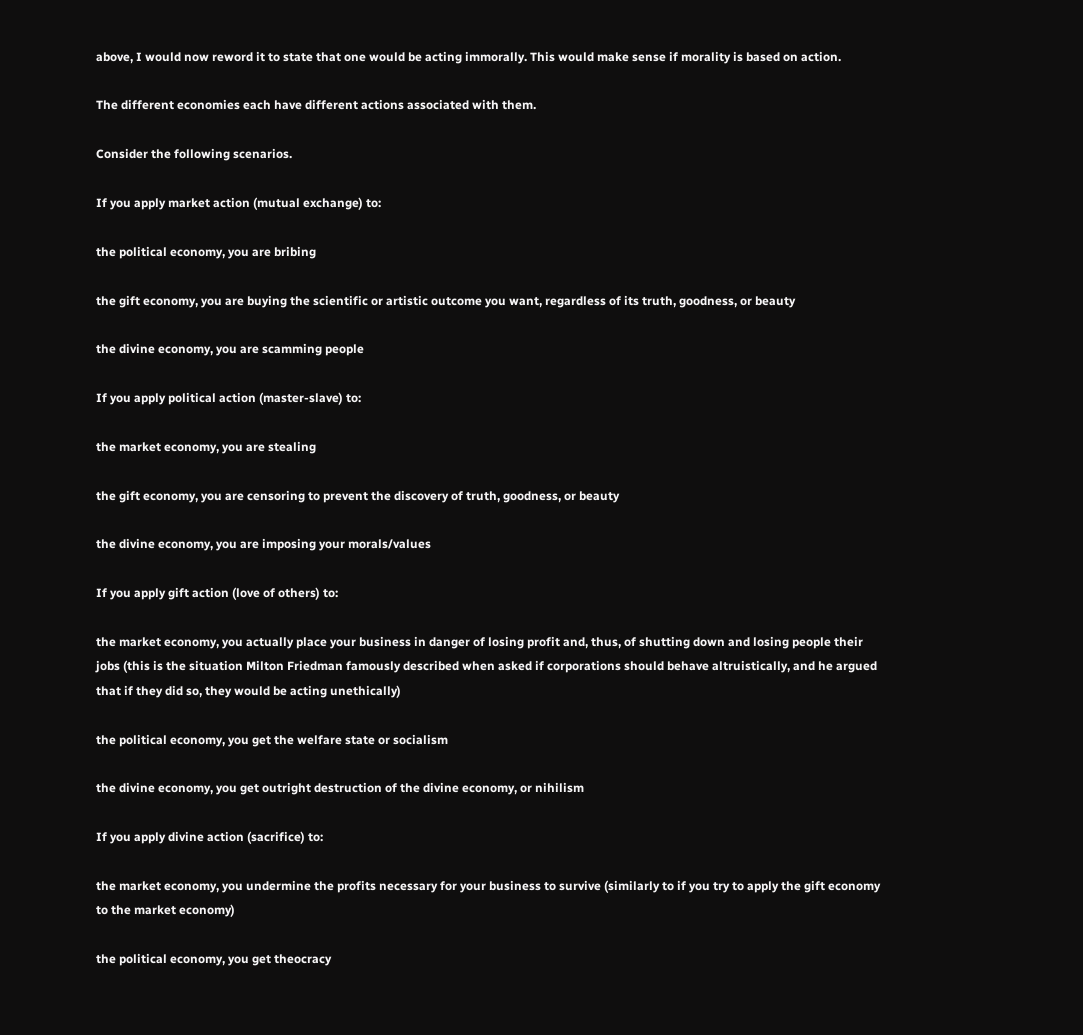above, I would now reword it to state that one would be acting immorally. This would make sense if morality is based on action.

The different economies each have different actions associated with them.

Consider the following scenarios.

If you apply market action (mutual exchange) to:

the political economy, you are bribing

the gift economy, you are buying the scientific or artistic outcome you want, regardless of its truth, goodness, or beauty

the divine economy, you are scamming people

If you apply political action (master-slave) to:

the market economy, you are stealing

the gift economy, you are censoring to prevent the discovery of truth, goodness, or beauty

the divine economy, you are imposing your morals/values

If you apply gift action (love of others) to:

the market economy, you actually place your business in danger of losing profit and, thus, of shutting down and losing people their jobs (this is the situation Milton Friedman famously described when asked if corporations should behave altruistically, and he argued that if they did so, they would be acting unethically)

the political economy, you get the welfare state or socialism

the divine economy, you get outright destruction of the divine economy, or nihilism

If you apply divine action (sacrifice) to:

the market economy, you undermine the profits necessary for your business to survive (similarly to if you try to apply the gift economy to the market economy)

the political economy, you get theocracy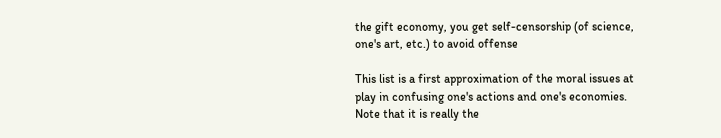the gift economy, you get self-censorship (of science, one's art, etc.) to avoid offense

This list is a first approximation of the moral issues at play in confusing one's actions and one's economies. Note that it is really the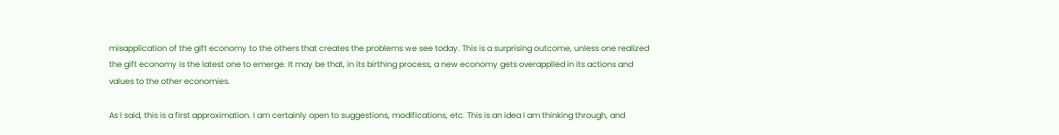misapplication of the gift economy to the others that creates the problems we see today. This is a surprising outcome, unless one realized the gift economy is the latest one to emerge. It may be that, in its birthing process, a new economy gets overapplied in its actions and values to the other economies.

As I said, this is a first approximation. I am certainly open to suggestions, modifications, etc. This is an idea I am thinking through, and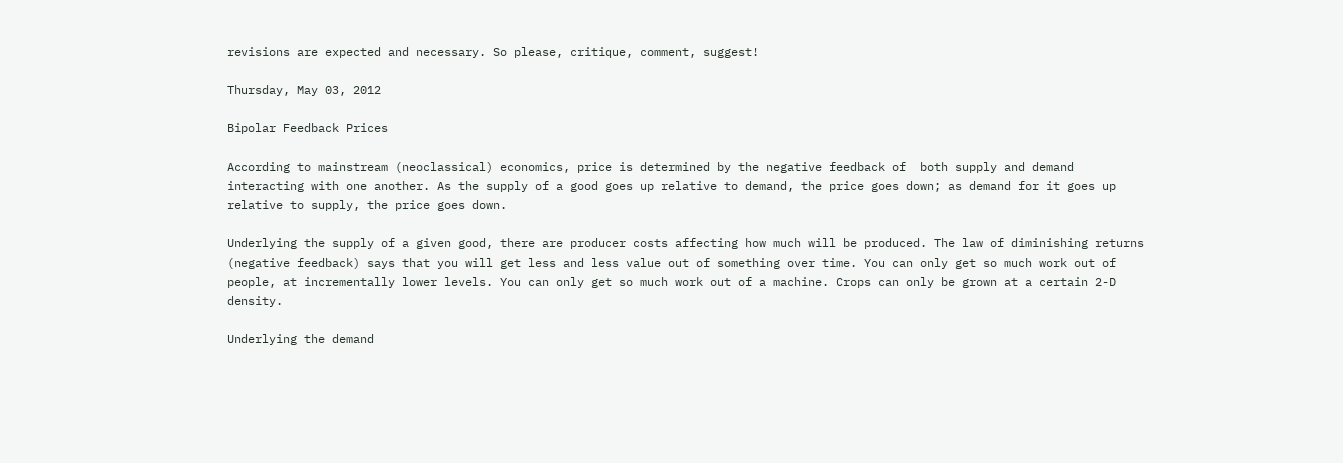revisions are expected and necessary. So please, critique, comment, suggest!

Thursday, May 03, 2012

Bipolar Feedback Prices

According to mainstream (neoclassical) economics, price is determined by the negative feedback of  both supply and demand interacting with one another. As the supply of a good goes up relative to demand, the price goes down; as demand for it goes up relative to supply, the price goes down.

Underlying the supply of a given good, there are producer costs affecting how much will be produced. The law of diminishing returns (negative feedback) says that you will get less and less value out of something over time. You can only get so much work out of people, at incrementally lower levels. You can only get so much work out of a machine. Crops can only be grown at a certain 2-D density.

Underlying the demand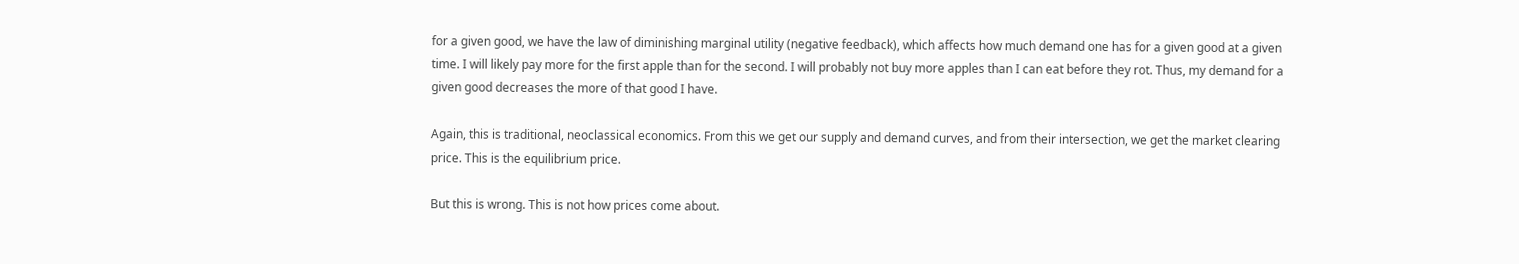for a given good, we have the law of diminishing marginal utility (negative feedback), which affects how much demand one has for a given good at a given time. I will likely pay more for the first apple than for the second. I will probably not buy more apples than I can eat before they rot. Thus, my demand for a given good decreases the more of that good I have.

Again, this is traditional, neoclassical economics. From this we get our supply and demand curves, and from their intersection, we get the market clearing price. This is the equilibrium price.

But this is wrong. This is not how prices come about.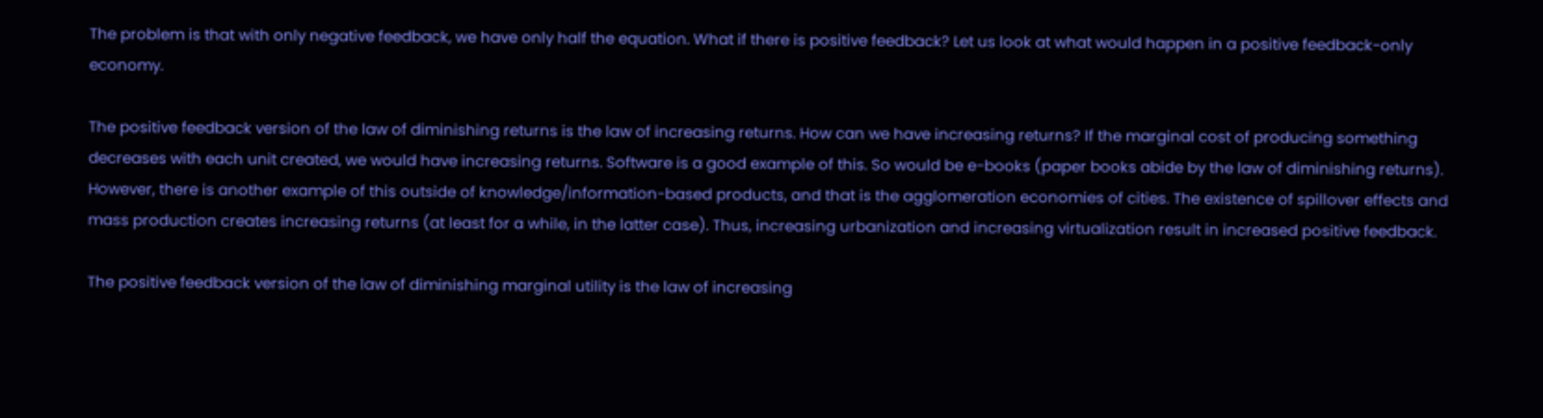The problem is that with only negative feedback, we have only half the equation. What if there is positive feedback? Let us look at what would happen in a positive feedback-only economy.

The positive feedback version of the law of diminishing returns is the law of increasing returns. How can we have increasing returns? If the marginal cost of producing something decreases with each unit created, we would have increasing returns. Software is a good example of this. So would be e-books (paper books abide by the law of diminishing returns). However, there is another example of this outside of knowledge/information-based products, and that is the agglomeration economies of cities. The existence of spillover effects and mass production creates increasing returns (at least for a while, in the latter case). Thus, increasing urbanization and increasing virtualization result in increased positive feedback.

The positive feedback version of the law of diminishing marginal utility is the law of increasing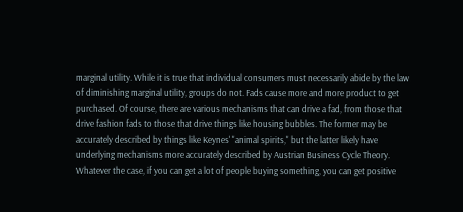marginal utility. While it is true that individual consumers must necessarily abide by the law of diminishing marginal utility, groups do not. Fads cause more and more product to get purchased. Of course, there are various mechanisms that can drive a fad, from those that drive fashion fads to those that drive things like housing bubbles. The former may be accurately described by things like Keynes' "animal spirits," but the latter likely have underlying mechanisms more accurately described by Austrian Business Cycle Theory. Whatever the case, if you can get a lot of people buying something, you can get positive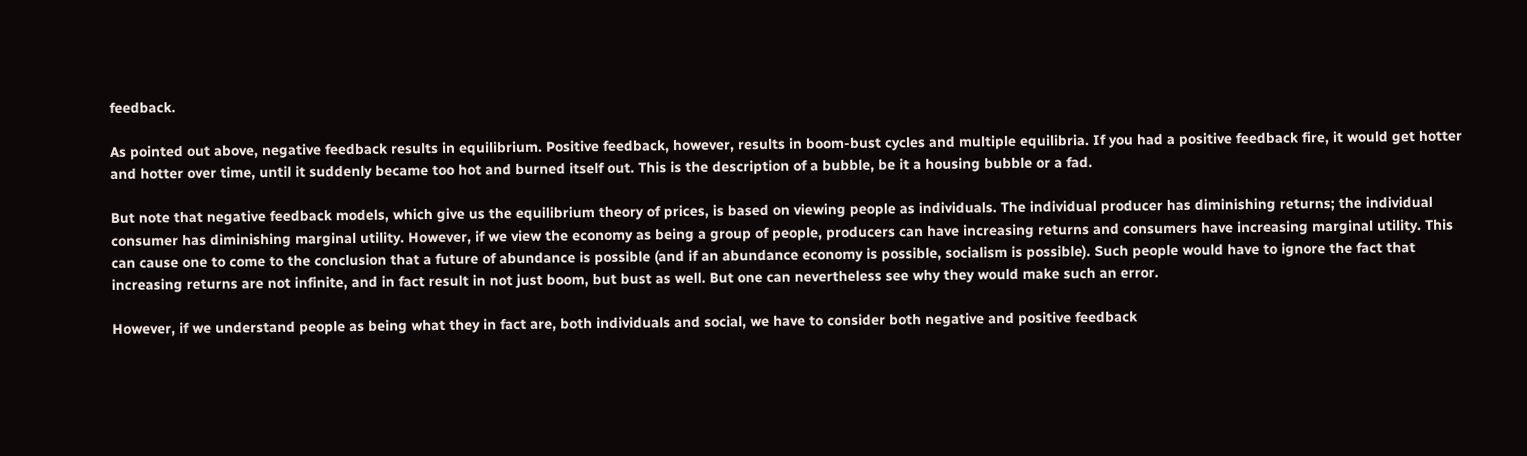feedback.

As pointed out above, negative feedback results in equilibrium. Positive feedback, however, results in boom-bust cycles and multiple equilibria. If you had a positive feedback fire, it would get hotter and hotter over time, until it suddenly became too hot and burned itself out. This is the description of a bubble, be it a housing bubble or a fad.

But note that negative feedback models, which give us the equilibrium theory of prices, is based on viewing people as individuals. The individual producer has diminishing returns; the individual consumer has diminishing marginal utility. However, if we view the economy as being a group of people, producers can have increasing returns and consumers have increasing marginal utility. This can cause one to come to the conclusion that a future of abundance is possible (and if an abundance economy is possible, socialism is possible). Such people would have to ignore the fact that increasing returns are not infinite, and in fact result in not just boom, but bust as well. But one can nevertheless see why they would make such an error.

However, if we understand people as being what they in fact are, both individuals and social, we have to consider both negative and positive feedback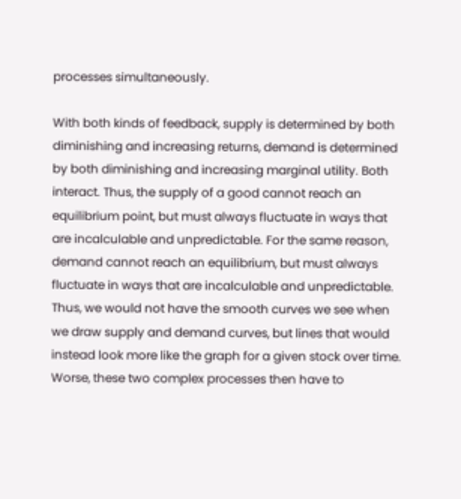processes simultaneously.

With both kinds of feedback, supply is determined by both diminishing and increasing returns, demand is determined by both diminishing and increasing marginal utility. Both interact. Thus, the supply of a good cannot reach an equilibrium point, but must always fluctuate in ways that are incalculable and unpredictable. For the same reason, demand cannot reach an equilibrium, but must always fluctuate in ways that are incalculable and unpredictable. Thus, we would not have the smooth curves we see when we draw supply and demand curves, but lines that would instead look more like the graph for a given stock over time. Worse, these two complex processes then have to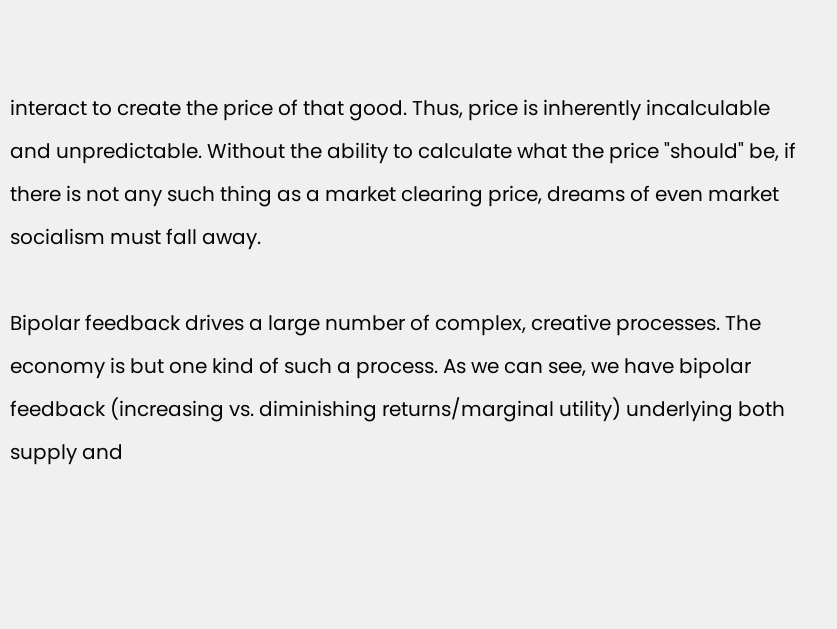interact to create the price of that good. Thus, price is inherently incalculable and unpredictable. Without the ability to calculate what the price "should" be, if there is not any such thing as a market clearing price, dreams of even market socialism must fall away.

Bipolar feedback drives a large number of complex, creative processes. The economy is but one kind of such a process. As we can see, we have bipolar feedback (increasing vs. diminishing returns/marginal utility) underlying both supply and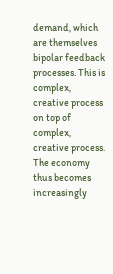demand, which are themselves bipolar feedback processes. This is complex, creative process on top of complex, creative process. The economy thus becomes increasingly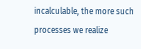incalculable, the more such processes we realize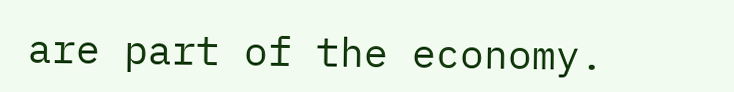are part of the economy.